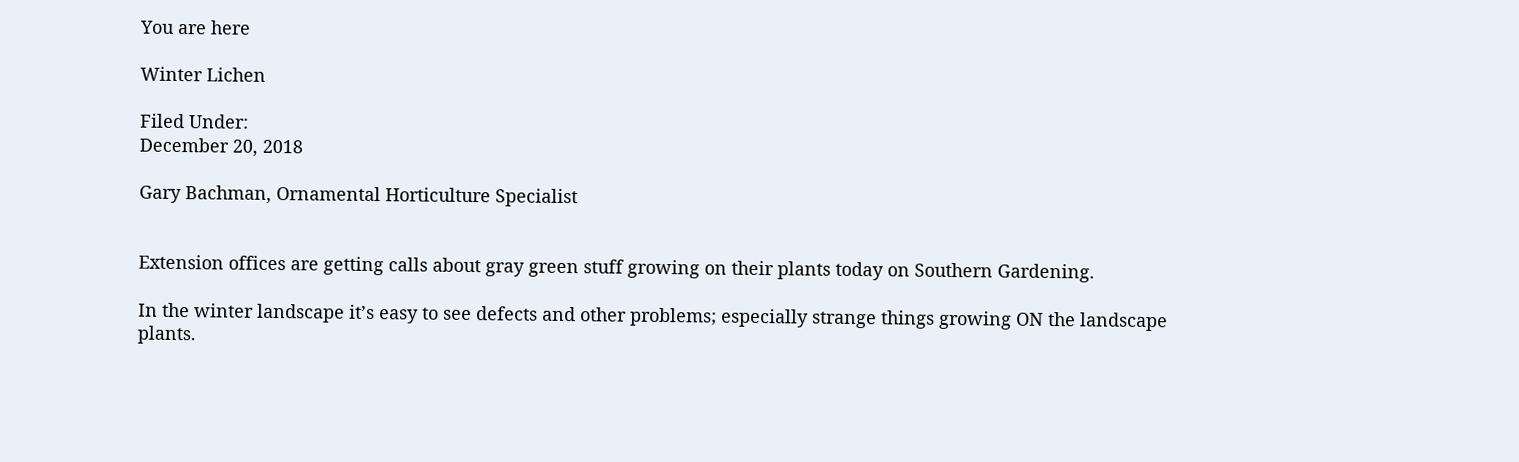You are here

Winter Lichen

Filed Under:
December 20, 2018

Gary Bachman, Ornamental Horticulture Specialist


Extension offices are getting calls about gray green stuff growing on their plants today on Southern Gardening.

In the winter landscape it’s easy to see defects and other problems; especially strange things growing ON the landscape plants.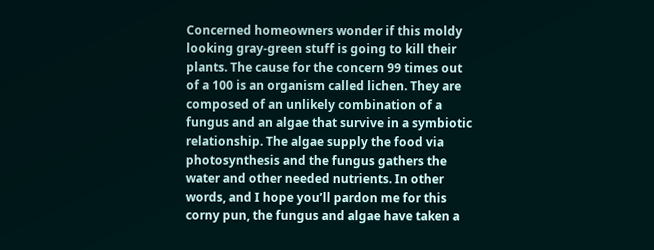Concerned homeowners wonder if this moldy looking gray-green stuff is going to kill their plants. The cause for the concern 99 times out of a 100 is an organism called lichen. They are composed of an unlikely combination of a fungus and an algae that survive in a symbiotic relationship. The algae supply the food via photosynthesis and the fungus gathers the water and other needed nutrients. In other words, and I hope you’ll pardon me for this corny pun, the fungus and algae have taken a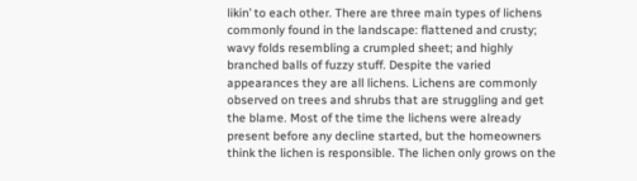likin’ to each other. There are three main types of lichens commonly found in the landscape: flattened and crusty; wavy folds resembling a crumpled sheet; and highly branched balls of fuzzy stuff. Despite the varied appearances they are all lichens. Lichens are commonly observed on trees and shrubs that are struggling and get the blame. Most of the time the lichens were already present before any decline started, but the homeowners think the lichen is responsible. The lichen only grows on the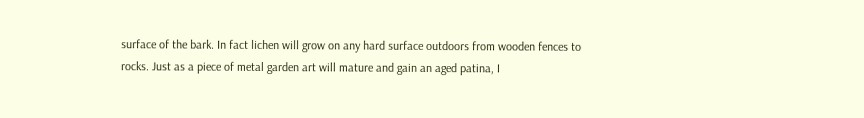surface of the bark. In fact lichen will grow on any hard surface outdoors from wooden fences to rocks. Just as a piece of metal garden art will mature and gain an aged patina, I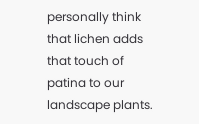personally think that lichen adds that touch of patina to our landscape plants.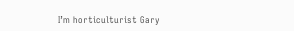I’m horticulturist Gary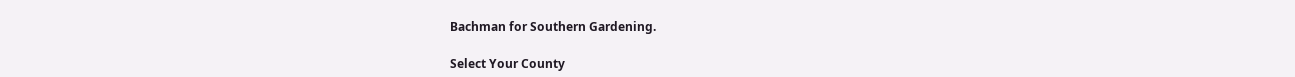Bachman for Southern Gardening.

Select Your County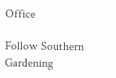Office

Follow Southern Gardening